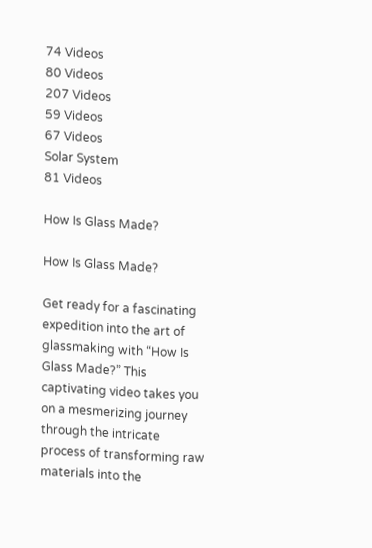74 Videos
80 Videos
207 Videos
59 Videos
67 Videos
Solar System
81 Videos

How Is Glass Made?

How Is Glass Made?

Get ready for a fascinating expedition into the art of glassmaking with “How Is Glass Made?” This captivating video takes you on a mesmerizing journey through the intricate process of transforming raw materials into the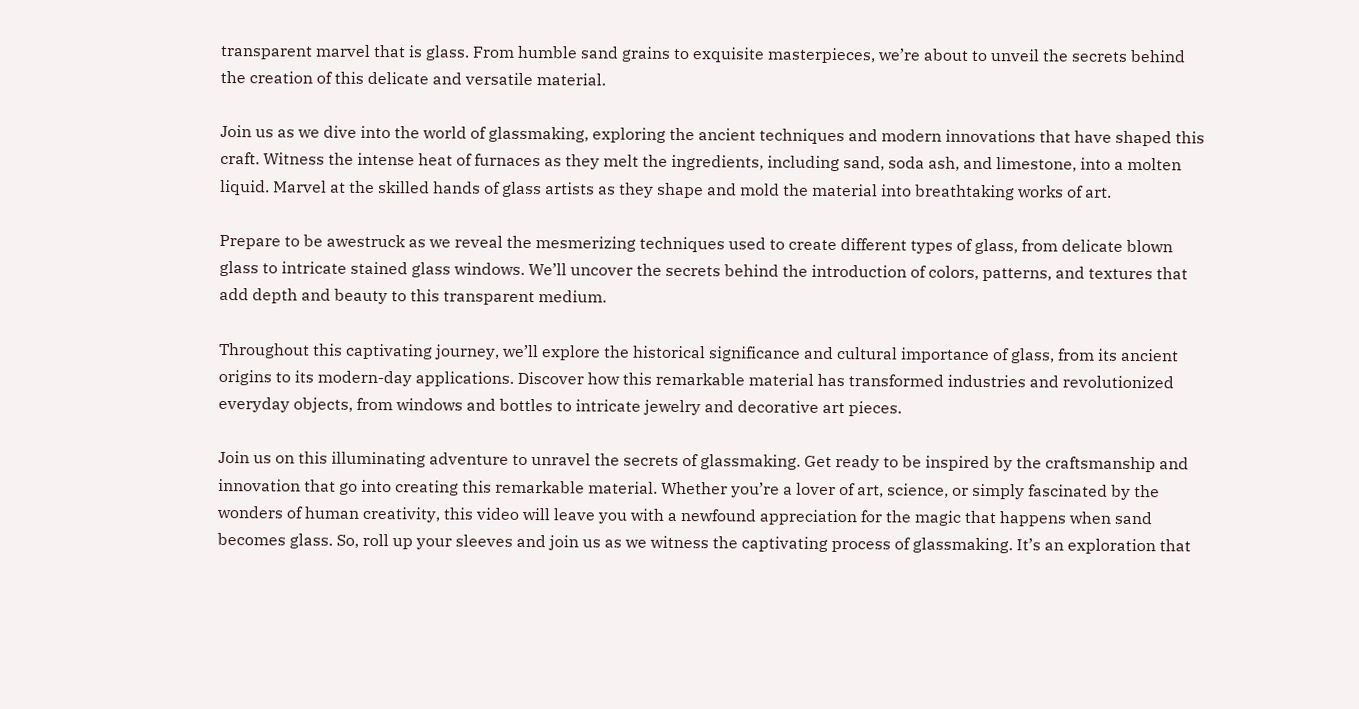transparent marvel that is glass. From humble sand grains to exquisite masterpieces, we’re about to unveil the secrets behind the creation of this delicate and versatile material.

Join us as we dive into the world of glassmaking, exploring the ancient techniques and modern innovations that have shaped this craft. Witness the intense heat of furnaces as they melt the ingredients, including sand, soda ash, and limestone, into a molten liquid. Marvel at the skilled hands of glass artists as they shape and mold the material into breathtaking works of art.

Prepare to be awestruck as we reveal the mesmerizing techniques used to create different types of glass, from delicate blown glass to intricate stained glass windows. We’ll uncover the secrets behind the introduction of colors, patterns, and textures that add depth and beauty to this transparent medium.

Throughout this captivating journey, we’ll explore the historical significance and cultural importance of glass, from its ancient origins to its modern-day applications. Discover how this remarkable material has transformed industries and revolutionized everyday objects, from windows and bottles to intricate jewelry and decorative art pieces.

Join us on this illuminating adventure to unravel the secrets of glassmaking. Get ready to be inspired by the craftsmanship and innovation that go into creating this remarkable material. Whether you’re a lover of art, science, or simply fascinated by the wonders of human creativity, this video will leave you with a newfound appreciation for the magic that happens when sand becomes glass. So, roll up your sleeves and join us as we witness the captivating process of glassmaking. It’s an exploration that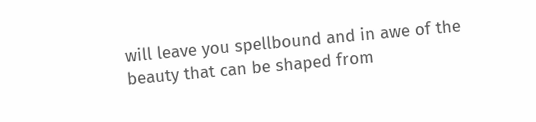will leave you spellbound and in awe of the beauty that can be shaped from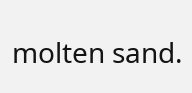molten sand.